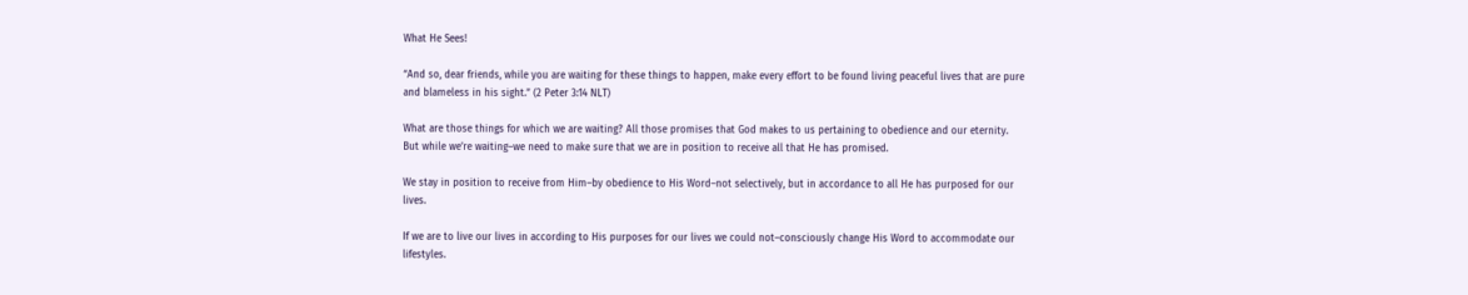What He Sees!

“And so, dear friends, while you are waiting for these things to happen, make every effort to be found living peaceful lives that are pure and blameless in his sight.” (2 Peter 3:14 NLT)

What are those things for which we are waiting? All those promises that God makes to us pertaining to obedience and our eternity. But while we’re waiting–we need to make sure that we are in position to receive all that He has promised.

We stay in position to receive from Him–by obedience to His Word–not selectively, but in accordance to all He has purposed for our lives.

If we are to live our lives in according to His purposes for our lives we could not–consciously change His Word to accommodate our lifestyles.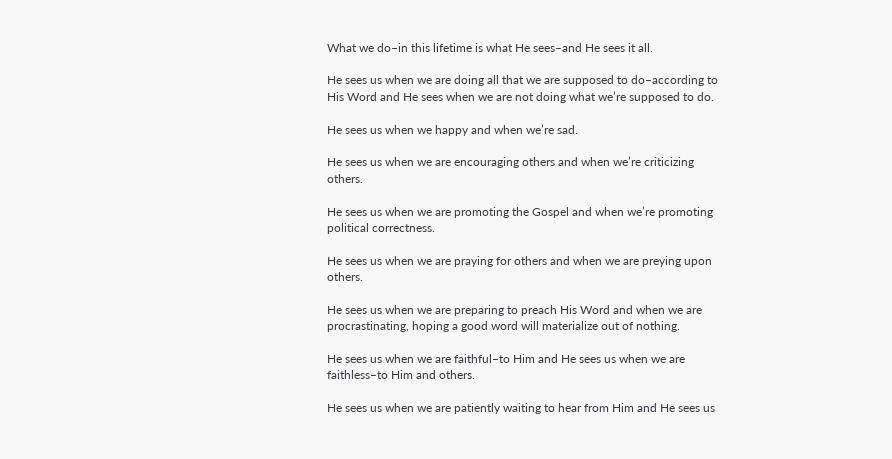What we do–in this lifetime is what He sees–and He sees it all.

He sees us when we are doing all that we are supposed to do–according to His Word and He sees when we are not doing what we’re supposed to do.

He sees us when we happy and when we’re sad.

He sees us when we are encouraging others and when we’re criticizing others.

He sees us when we are promoting the Gospel and when we’re promoting political correctness.

He sees us when we are praying for others and when we are preying upon others.

He sees us when we are preparing to preach His Word and when we are procrastinating, hoping a good word will materialize out of nothing.

He sees us when we are faithful–to Him and He sees us when we are faithless–to Him and others.

He sees us when we are patiently waiting to hear from Him and He sees us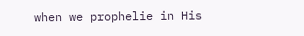when we prophelie in His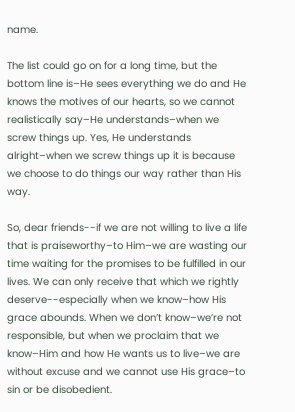name.

The list could go on for a long time, but the bottom line is–He sees everything we do and He knows the motives of our hearts, so we cannot realistically say–He understands–when we screw things up. Yes, He understands alright–when we screw things up it is because we choose to do things our way rather than His way.

So, dear friends--if we are not willing to live a life that is praiseworthy–to Him–we are wasting our time waiting for the promises to be fulfilled in our lives. We can only receive that which we rightly deserve--especially when we know–how His grace abounds. When we don’t know–we’re not responsible, but when we proclaim that we know–Him and how He wants us to live–we are without excuse and we cannot use His grace–to sin or be disobedient.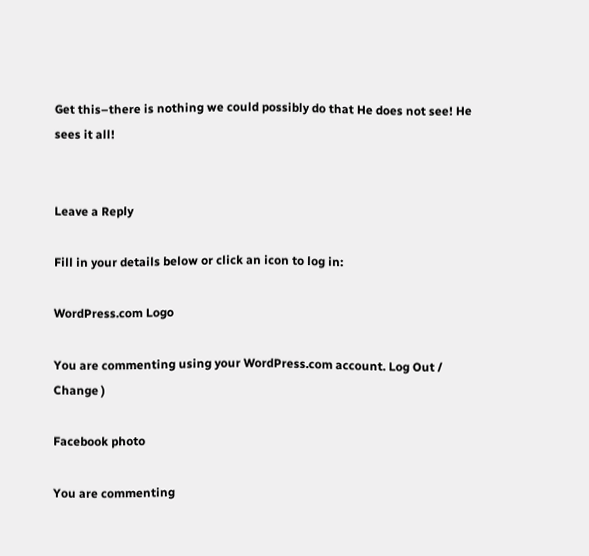Get this–there is nothing we could possibly do that He does not see! He sees it all!


Leave a Reply

Fill in your details below or click an icon to log in:

WordPress.com Logo

You are commenting using your WordPress.com account. Log Out /  Change )

Facebook photo

You are commenting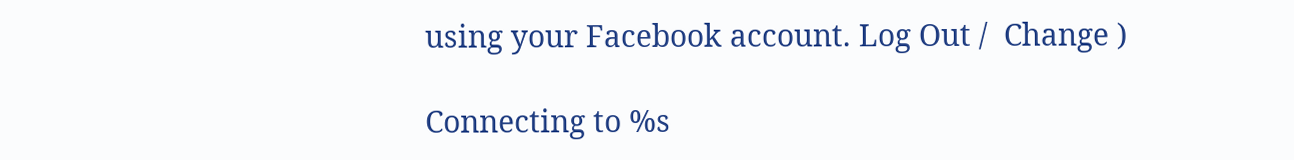using your Facebook account. Log Out /  Change )

Connecting to %s